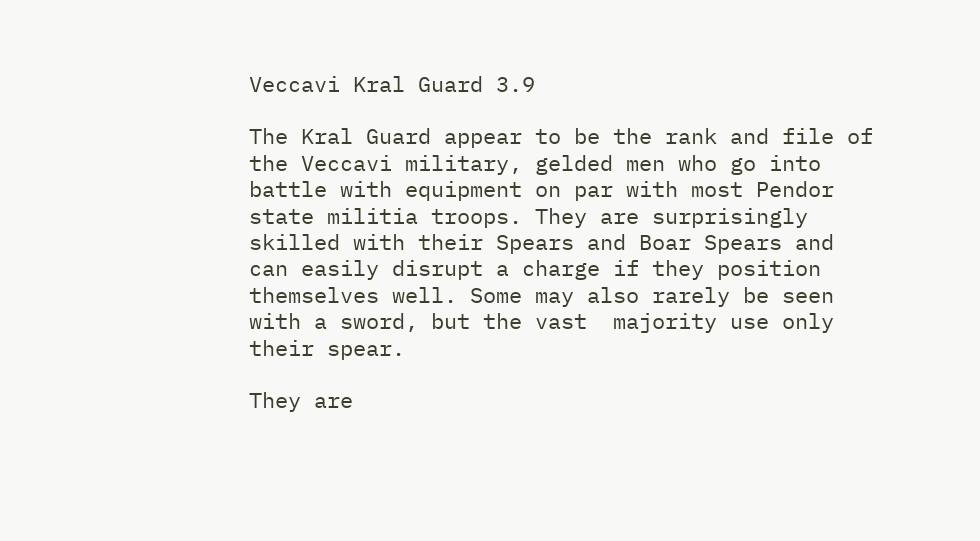Veccavi Kral Guard 3.9

The Kral Guard appear to be the rank and file of the Veccavi military, gelded men who go into battle with equipment on par with most Pendor state militia troops. They are surprisingly skilled with their Spears and Boar Spears and can easily disrupt a charge if they position themselves well. Some may also rarely be seen with a sword, but the vast  majority use only their spear.

They are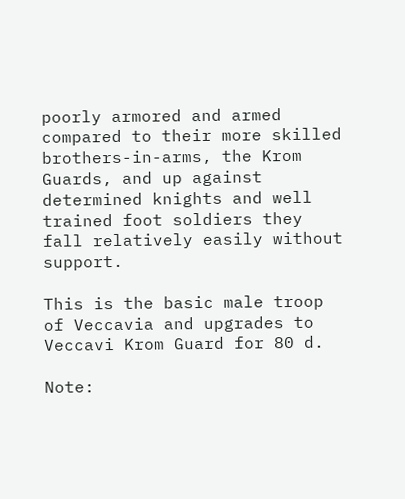poorly armored and armed compared to their more skilled brothers-in-arms, the Krom Guards, and up against determined knights and well trained foot soldiers they fall relatively easily without support.

This is the basic male troop of Veccavia and upgrades to Veccavi Krom Guard for 80 d.

Note: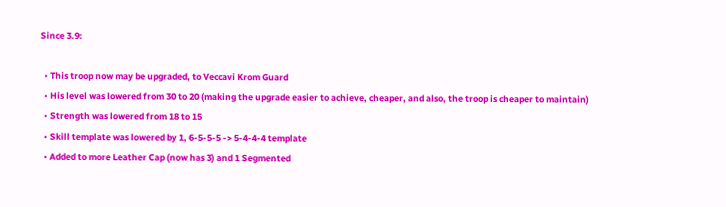Since 3.9:

  • This troop now may be upgraded, to Veccavi Krom Guard
  • His level was lowered from 30 to 20 (making the upgrade easier to achieve, cheaper, and also, the troop is cheaper to maintain)
  • Strength was lowered from 18 to 15
  • Skill template was lowered by 1, 6-5-5-5 -> 5-4-4-4 template
  • Added to more Leather Cap (now has 3) and 1 Segmented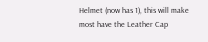Helmet (now has 1), this will make most have the Leather Cap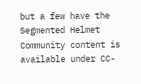but a few have the Segmented Helmet
Community content is available under CC-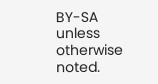BY-SA unless otherwise noted.